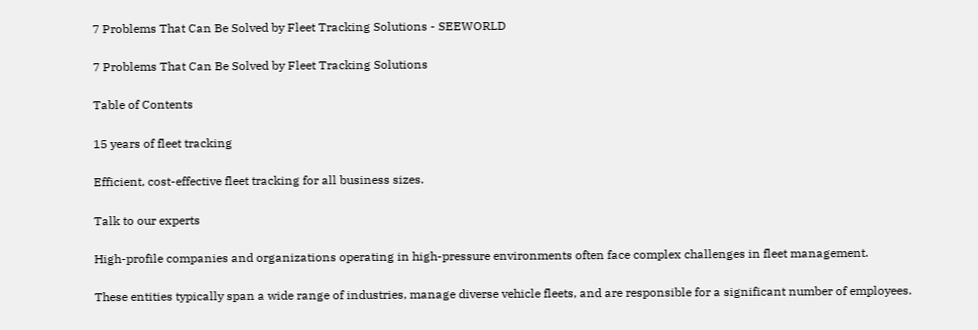7 Problems That Can Be Solved by Fleet Tracking Solutions - SEEWORLD

7 Problems That Can Be Solved by Fleet Tracking Solutions

Table of Contents

15 years of fleet tracking

Efficient, cost-effective fleet tracking for all business sizes.

Talk to our experts

High-profile companies and organizations operating in high-pressure environments often face complex challenges in fleet management.

These entities typically span a wide range of industries, manage diverse vehicle fleets, and are responsible for a significant number of employees.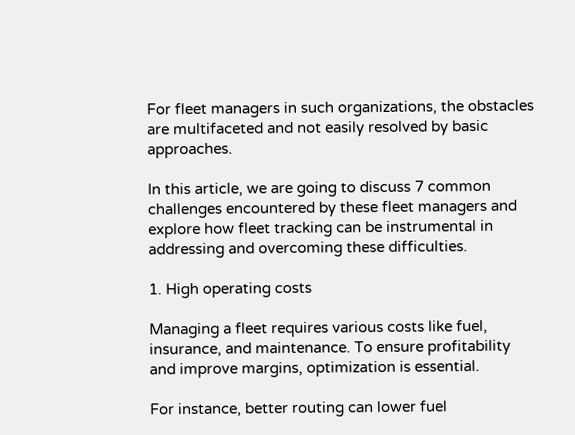For fleet managers in such organizations, the obstacles are multifaceted and not easily resolved by basic approaches.

In this article, we are going to discuss 7 common challenges encountered by these fleet managers and explore how fleet tracking can be instrumental in addressing and overcoming these difficulties.

1. High operating costs

Managing a fleet requires various costs like fuel, insurance, and maintenance. To ensure profitability and improve margins, optimization is essential.

For instance, better routing can lower fuel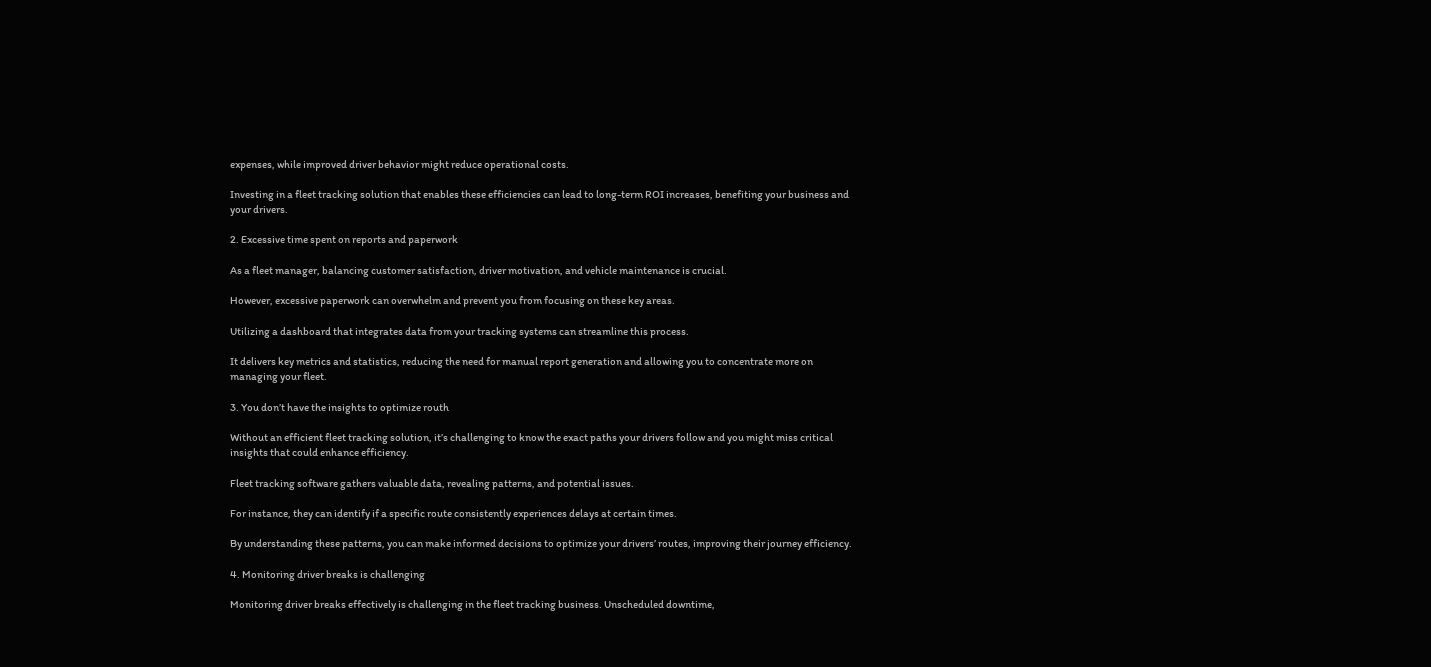expenses, while improved driver behavior might reduce operational costs.

Investing in a fleet tracking solution that enables these efficiencies can lead to long-term ROI increases, benefiting your business and your drivers.

2. Excessive time spent on reports and paperwork

As a fleet manager, balancing customer satisfaction, driver motivation, and vehicle maintenance is crucial.

However, excessive paperwork can overwhelm and prevent you from focusing on these key areas.

Utilizing a dashboard that integrates data from your tracking systems can streamline this process.

It delivers key metrics and statistics, reducing the need for manual report generation and allowing you to concentrate more on managing your fleet.

3. You don’t have the insights to optimize routh

Without an efficient fleet tracking solution, it’s challenging to know the exact paths your drivers follow and you might miss critical insights that could enhance efficiency.

Fleet tracking software gathers valuable data, revealing patterns, and potential issues.

For instance, they can identify if a specific route consistently experiences delays at certain times.

By understanding these patterns, you can make informed decisions to optimize your drivers’ routes, improving their journey efficiency.

4. Monitoring driver breaks is challenging

Monitoring driver breaks effectively is challenging in the fleet tracking business. Unscheduled downtime,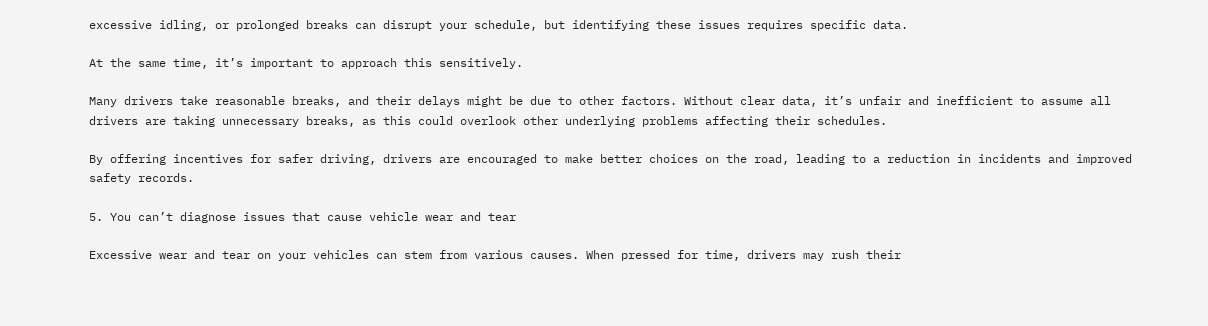excessive idling, or prolonged breaks can disrupt your schedule, but identifying these issues requires specific data.

At the same time, it’s important to approach this sensitively.

Many drivers take reasonable breaks, and their delays might be due to other factors. Without clear data, it’s unfair and inefficient to assume all drivers are taking unnecessary breaks, as this could overlook other underlying problems affecting their schedules.

By offering incentives for safer driving, drivers are encouraged to make better choices on the road, leading to a reduction in incidents and improved safety records.

5. You can’t diagnose issues that cause vehicle wear and tear

Excessive wear and tear on your vehicles can stem from various causes. When pressed for time, drivers may rush their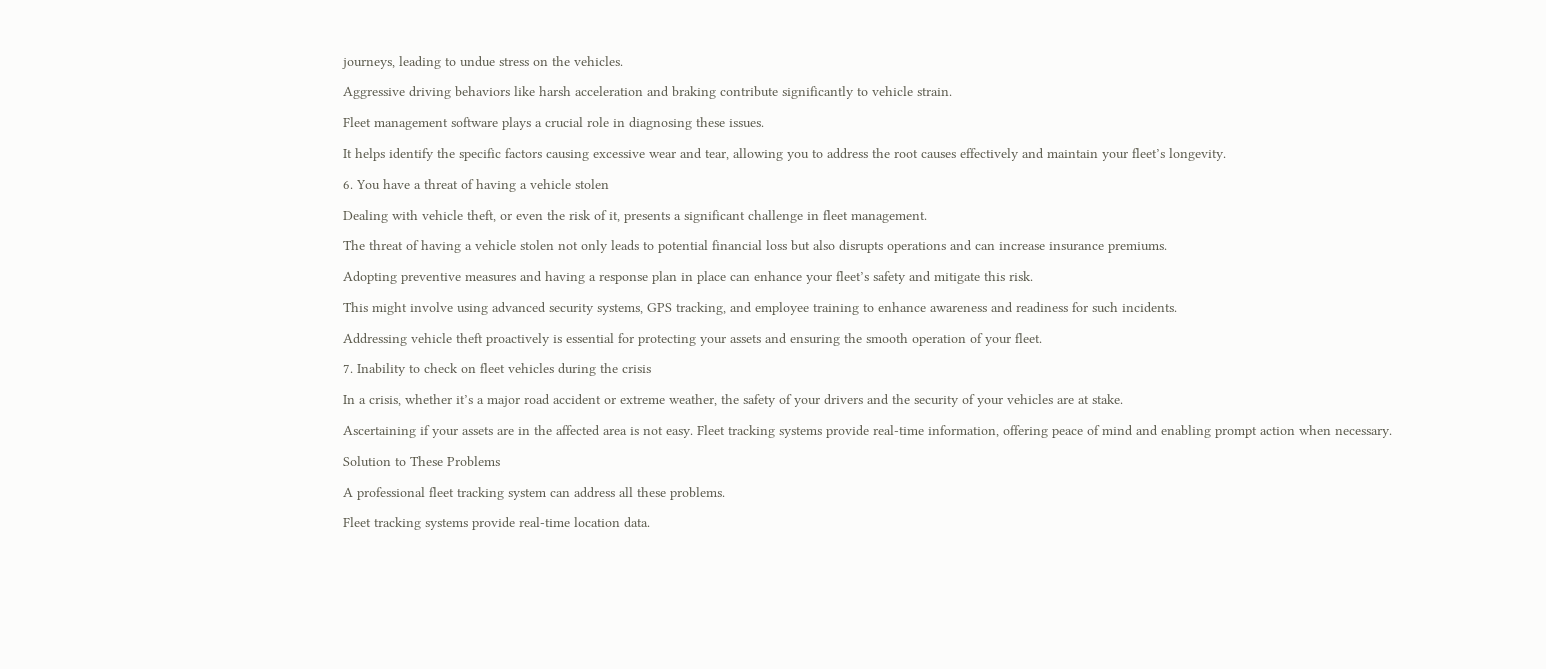journeys, leading to undue stress on the vehicles.

Aggressive driving behaviors like harsh acceleration and braking contribute significantly to vehicle strain.

Fleet management software plays a crucial role in diagnosing these issues.

It helps identify the specific factors causing excessive wear and tear, allowing you to address the root causes effectively and maintain your fleet’s longevity.

6. You have a threat of having a vehicle stolen

Dealing with vehicle theft, or even the risk of it, presents a significant challenge in fleet management.

The threat of having a vehicle stolen not only leads to potential financial loss but also disrupts operations and can increase insurance premiums.

Adopting preventive measures and having a response plan in place can enhance your fleet’s safety and mitigate this risk.

This might involve using advanced security systems, GPS tracking, and employee training to enhance awareness and readiness for such incidents.

Addressing vehicle theft proactively is essential for protecting your assets and ensuring the smooth operation of your fleet.

7. Inability to check on fleet vehicles during the crisis

In a crisis, whether it’s a major road accident or extreme weather, the safety of your drivers and the security of your vehicles are at stake.

Ascertaining if your assets are in the affected area is not easy. Fleet tracking systems provide real-time information, offering peace of mind and enabling prompt action when necessary.

Solution to These Problems

A professional fleet tracking system can address all these problems.

Fleet tracking systems provide real-time location data.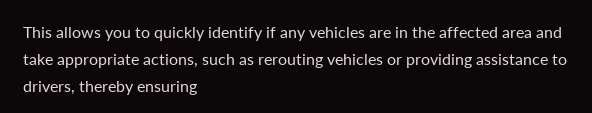This allows you to quickly identify if any vehicles are in the affected area and take appropriate actions, such as rerouting vehicles or providing assistance to drivers, thereby ensuring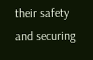their safety and securing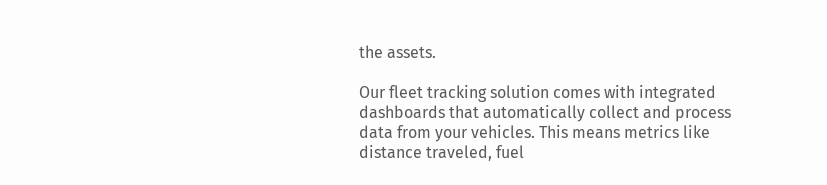the assets.

Our fleet tracking solution comes with integrated dashboards that automatically collect and process data from your vehicles. This means metrics like distance traveled, fuel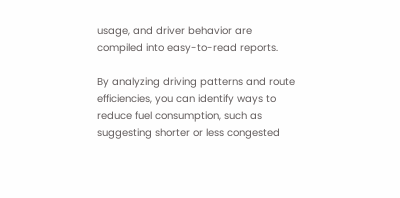usage, and driver behavior are compiled into easy-to-read reports.

By analyzing driving patterns and route efficiencies, you can identify ways to reduce fuel consumption, such as suggesting shorter or less congested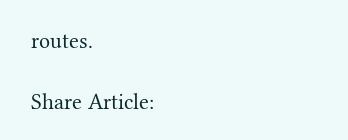routes.

Share Article: